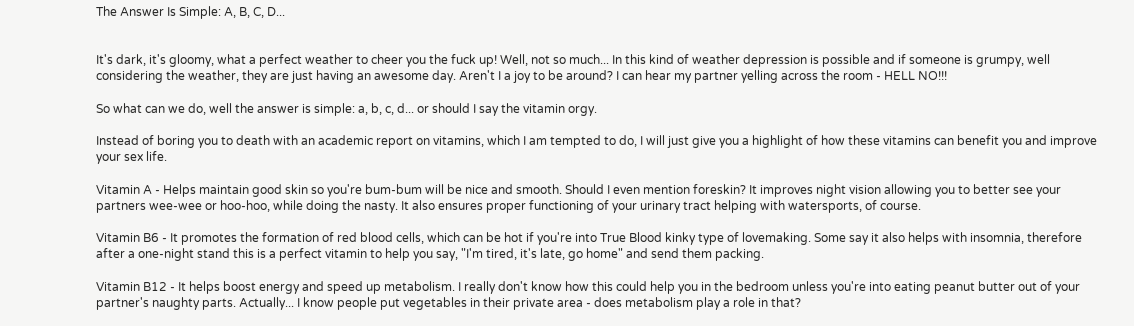The Answer Is Simple: A, B, C, D...


It's dark, it's gloomy, what a perfect weather to cheer you the fuck up! Well, not so much... In this kind of weather depression is possible and if someone is grumpy, well considering the weather, they are just having an awesome day. Aren't I a joy to be around? I can hear my partner yelling across the room - HELL NO!!!

So what can we do, well the answer is simple: a, b, c, d... or should I say the vitamin orgy.

Instead of boring you to death with an academic report on vitamins, which I am tempted to do, I will just give you a highlight of how these vitamins can benefit you and improve your sex life.

Vitamin A - Helps maintain good skin so you're bum-bum will be nice and smooth. Should I even mention foreskin? It improves night vision allowing you to better see your partners wee-wee or hoo-hoo, while doing the nasty. It also ensures proper functioning of your urinary tract helping with watersports, of course.

Vitamin B6 - It promotes the formation of red blood cells, which can be hot if you're into True Blood kinky type of lovemaking. Some say it also helps with insomnia, therefore after a one-night stand this is a perfect vitamin to help you say, "I'm tired, it's late, go home" and send them packing.

Vitamin B12 - It helps boost energy and speed up metabolism. I really don't know how this could help you in the bedroom unless you're into eating peanut butter out of your partner's naughty parts. Actually... I know people put vegetables in their private area - does metabolism play a role in that?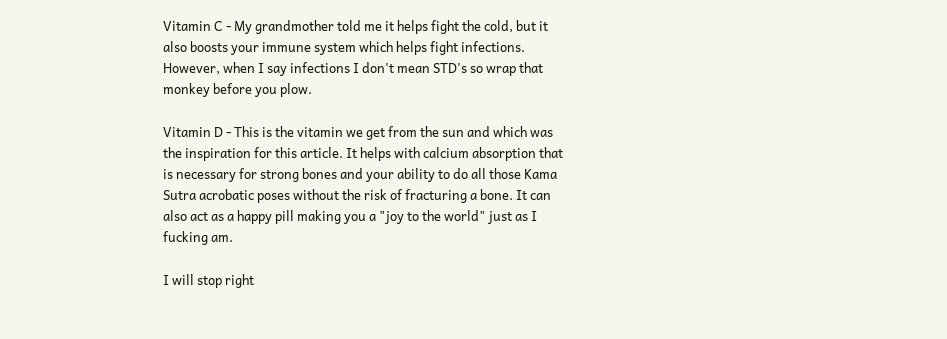Vitamin C - My grandmother told me it helps fight the cold, but it also boosts your immune system which helps fight infections. However, when I say infections I don't mean STD's so wrap that monkey before you plow.

Vitamin D - This is the vitamin we get from the sun and which was the inspiration for this article. It helps with calcium absorption that is necessary for strong bones and your ability to do all those Kama Sutra acrobatic poses without the risk of fracturing a bone. It can also act as a happy pill making you a "joy to the world" just as I fucking am.

I will stop right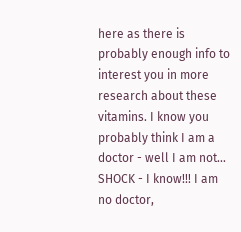here as there is probably enough info to interest you in more research about these vitamins. I know you probably think I am a doctor - well I am not... SHOCK - I know!!! I am no doctor,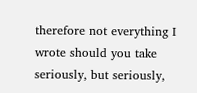therefore not everything I wrote should you take seriously, but seriously,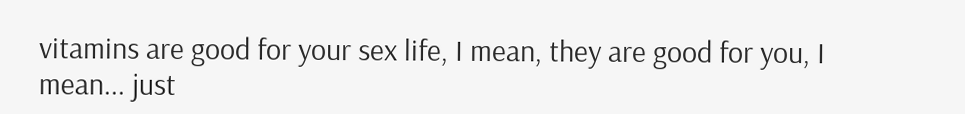vitamins are good for your sex life, I mean, they are good for you, I mean... just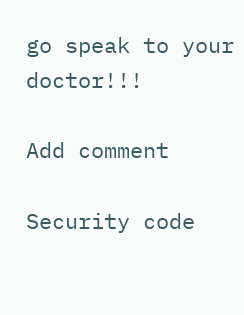go speak to your doctor!!!

Add comment

Security code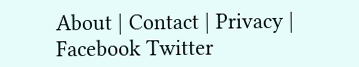About | Contact | Privacy |
Facebook Twitter